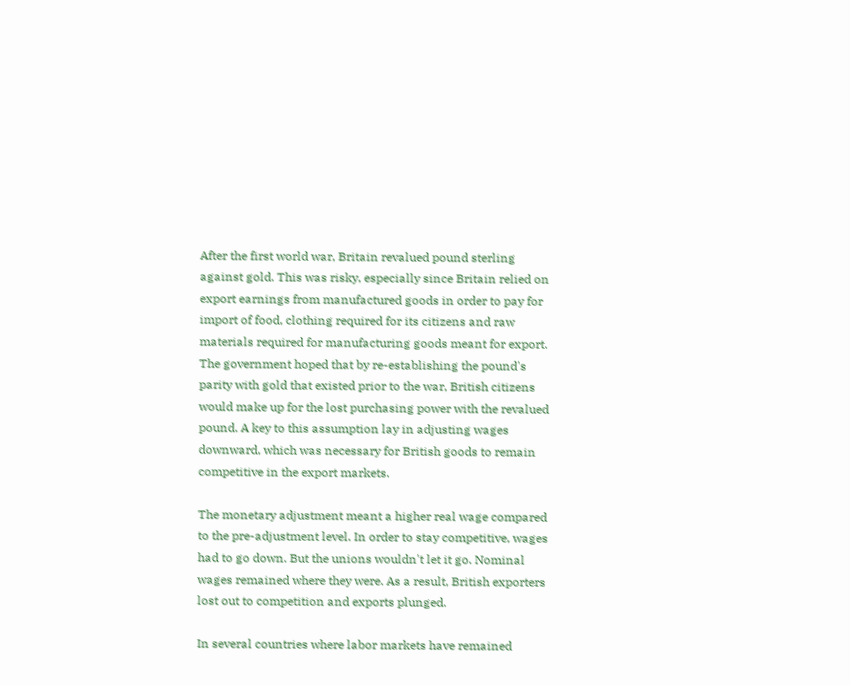After the first world war, Britain revalued pound sterling against gold. This was risky, especially since Britain relied on export earnings from manufactured goods in order to pay for import of food, clothing required for its citizens and raw materials required for manufacturing goods meant for export. The government hoped that by re-establishing the pound's parity with gold that existed prior to the war, British citizens would make up for the lost purchasing power with the revalued pound. A key to this assumption lay in adjusting wages downward, which was necessary for British goods to remain competitive in the export markets.

The monetary adjustment meant a higher real wage compared to the pre-adjustment level. In order to stay competitive, wages had to go down. But the unions wouldn't let it go. Nominal wages remained where they were. As a result, British exporters lost out to competition and exports plunged.

In several countries where labor markets have remained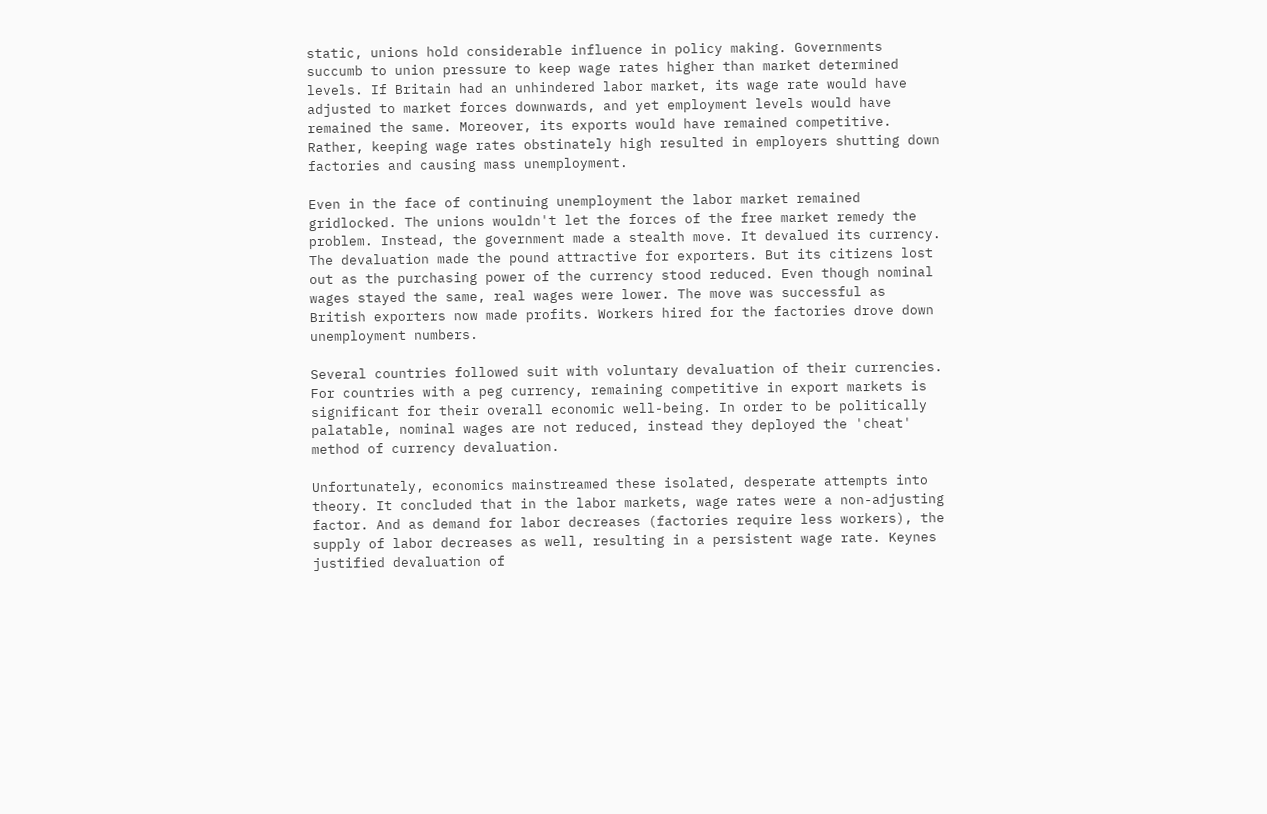static, unions hold considerable influence in policy making. Governments succumb to union pressure to keep wage rates higher than market determined levels. If Britain had an unhindered labor market, its wage rate would have adjusted to market forces downwards, and yet employment levels would have remained the same. Moreover, its exports would have remained competitive. Rather, keeping wage rates obstinately high resulted in employers shutting down factories and causing mass unemployment.

Even in the face of continuing unemployment the labor market remained gridlocked. The unions wouldn't let the forces of the free market remedy the problem. Instead, the government made a stealth move. It devalued its currency. The devaluation made the pound attractive for exporters. But its citizens lost out as the purchasing power of the currency stood reduced. Even though nominal wages stayed the same, real wages were lower. The move was successful as British exporters now made profits. Workers hired for the factories drove down unemployment numbers.

Several countries followed suit with voluntary devaluation of their currencies. For countries with a peg currency, remaining competitive in export markets is significant for their overall economic well-being. In order to be politically palatable, nominal wages are not reduced, instead they deployed the 'cheat' method of currency devaluation.

Unfortunately, economics mainstreamed these isolated, desperate attempts into theory. It concluded that in the labor markets, wage rates were a non-adjusting factor. And as demand for labor decreases (factories require less workers), the supply of labor decreases as well, resulting in a persistent wage rate. Keynes justified devaluation of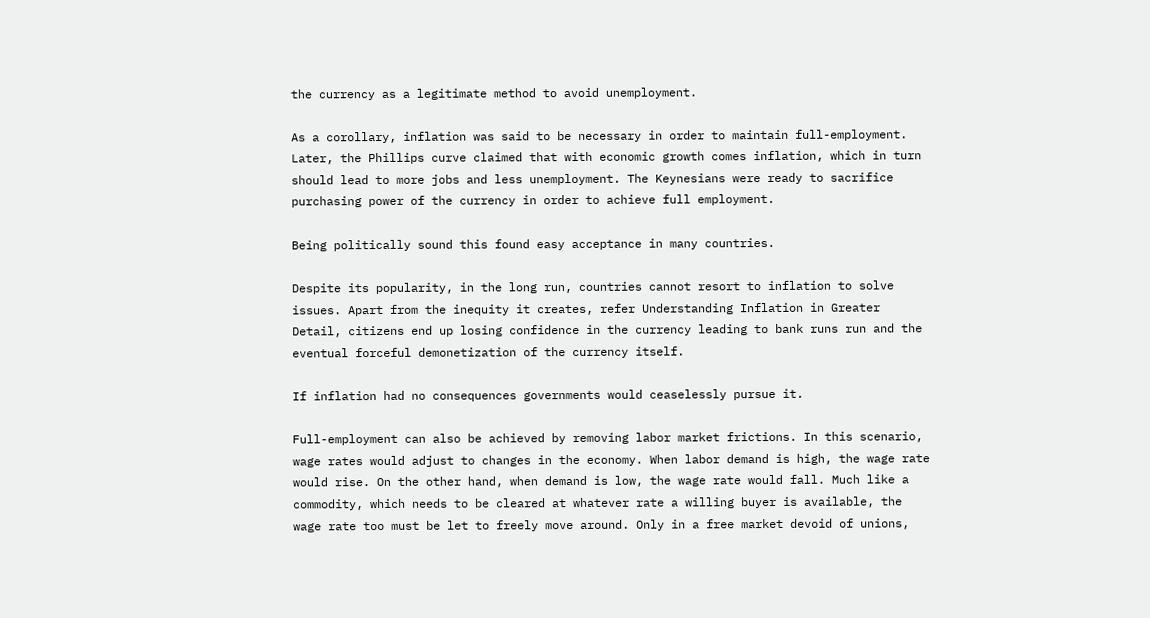the currency as a legitimate method to avoid unemployment.

As a corollary, inflation was said to be necessary in order to maintain full-employment. Later, the Phillips curve claimed that with economic growth comes inflation, which in turn should lead to more jobs and less unemployment. The Keynesians were ready to sacrifice purchasing power of the currency in order to achieve full employment.

Being politically sound this found easy acceptance in many countries.

Despite its popularity, in the long run, countries cannot resort to inflation to solve issues. Apart from the inequity it creates, refer Understanding Inflation in Greater Detail, citizens end up losing confidence in the currency leading to bank runs run and the eventual forceful demonetization of the currency itself.

If inflation had no consequences governments would ceaselessly pursue it.

Full-employment can also be achieved by removing labor market frictions. In this scenario, wage rates would adjust to changes in the economy. When labor demand is high, the wage rate would rise. On the other hand, when demand is low, the wage rate would fall. Much like a commodity, which needs to be cleared at whatever rate a willing buyer is available, the wage rate too must be let to freely move around. Only in a free market devoid of unions,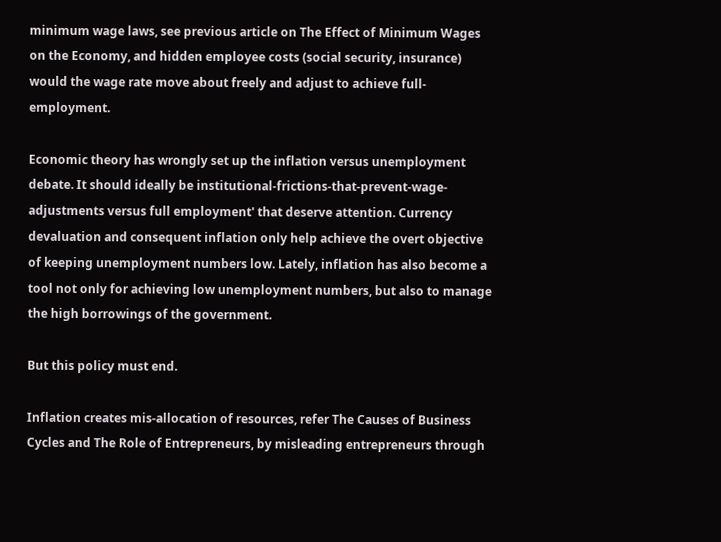minimum wage laws, see previous article on The Effect of Minimum Wages on the Economy, and hidden employee costs (social security, insurance) would the wage rate move about freely and adjust to achieve full-employment.

Economic theory has wrongly set up the inflation versus unemployment debate. It should ideally be institutional-frictions-that-prevent-wage-adjustments versus full employment' that deserve attention. Currency devaluation and consequent inflation only help achieve the overt objective of keeping unemployment numbers low. Lately, inflation has also become a tool not only for achieving low unemployment numbers, but also to manage the high borrowings of the government.

But this policy must end.

Inflation creates mis-allocation of resources, refer The Causes of Business Cycles and The Role of Entrepreneurs, by misleading entrepreneurs through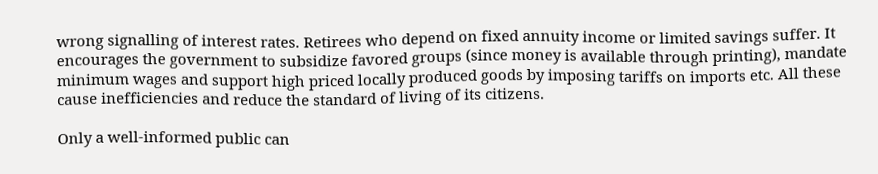wrong signalling of interest rates. Retirees who depend on fixed annuity income or limited savings suffer. It encourages the government to subsidize favored groups (since money is available through printing), mandate minimum wages and support high priced locally produced goods by imposing tariffs on imports etc. All these cause inefficiencies and reduce the standard of living of its citizens.

Only a well-informed public can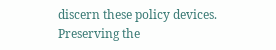discern these policy devices. Preserving the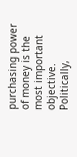purchasing power of money is the most important objective. Politically,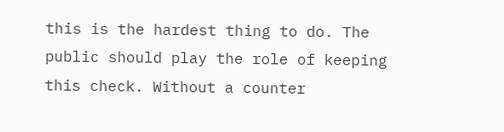this is the hardest thing to do. The public should play the role of keeping this check. Without a counter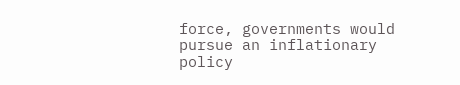force, governments would pursue an inflationary policy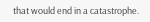that would end in a catastrophe.